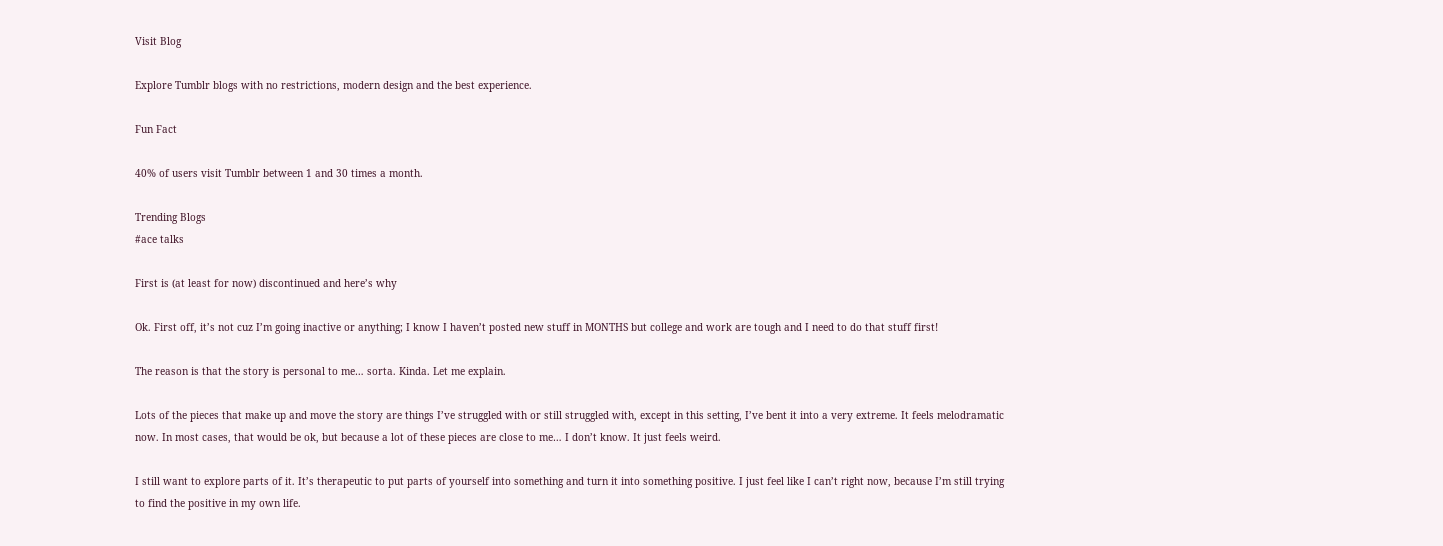Visit Blog

Explore Tumblr blogs with no restrictions, modern design and the best experience.

Fun Fact

40% of users visit Tumblr between 1 and 30 times a month.

Trending Blogs
#ace talks

First is (at least for now) discontinued and here’s why

Ok. First off, it’s not cuz I’m going inactive or anything; I know I haven’t posted new stuff in MONTHS but college and work are tough and I need to do that stuff first!

The reason is that the story is personal to me… sorta. Kinda. Let me explain.

Lots of the pieces that make up and move the story are things I’ve struggled with or still struggled with, except in this setting, I’ve bent it into a very extreme. It feels melodramatic now. In most cases, that would be ok, but because a lot of these pieces are close to me… I don’t know. It just feels weird.

I still want to explore parts of it. It’s therapeutic to put parts of yourself into something and turn it into something positive. I just feel like I can’t right now, because I’m still trying to find the positive in my own life.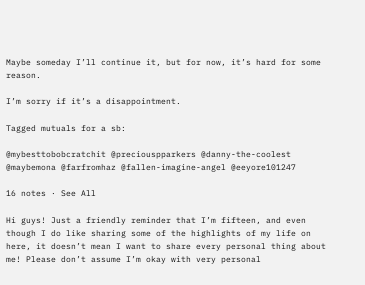Maybe someday I’ll continue it, but for now, it’s hard for some reason.

I’m sorry if it’s a disappointment.

Tagged mutuals for a sb:

@mybesttobobcratchit @preciouspparkers @danny-the-coolest @maybemona @farfromhaz @fallen-imagine-angel @eeyore101247

16 notes · See All

Hi guys! Just a friendly reminder that I’m fifteen, and even though I do like sharing some of the highlights of my life on here, it doesn’t mean I want to share every personal thing about me! Please don’t assume I’m okay with very personal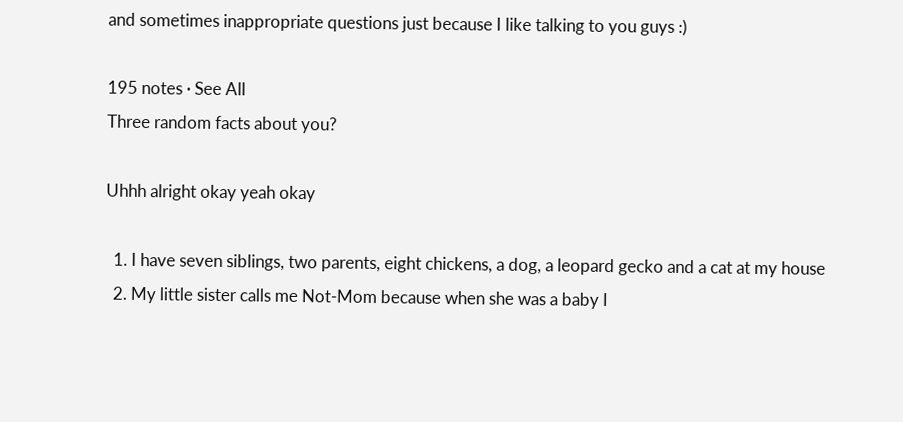and sometimes inappropriate questions just because I like talking to you guys :)

195 notes · See All
Three random facts about you?

Uhhh alright okay yeah okay

  1. I have seven siblings, two parents, eight chickens, a dog, a leopard gecko and a cat at my house
  2. My little sister calls me Not-Mom because when she was a baby I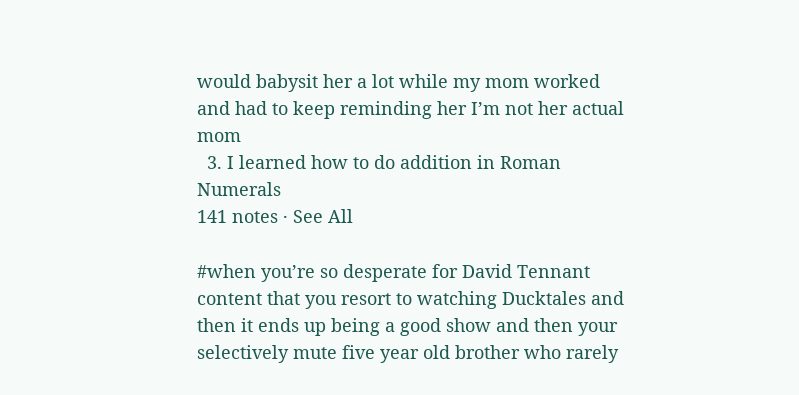would babysit her a lot while my mom worked and had to keep reminding her I’m not her actual mom
  3. I learned how to do addition in Roman Numerals
141 notes · See All

#when you’re so desperate for David Tennant content that you resort to watching Ducktales and then it ends up being a good show and then your selectively mute five year old brother who rarely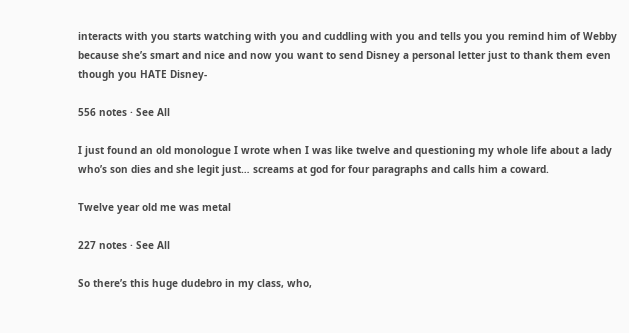interacts with you starts watching with you and cuddling with you and tells you you remind him of Webby because she’s smart and nice and now you want to send Disney a personal letter just to thank them even though you HATE Disney-

556 notes · See All

I just found an old monologue I wrote when I was like twelve and questioning my whole life about a lady who’s son dies and she legit just… screams at god for four paragraphs and calls him a coward.

Twelve year old me was metal

227 notes · See All

So there’s this huge dudebro in my class, who,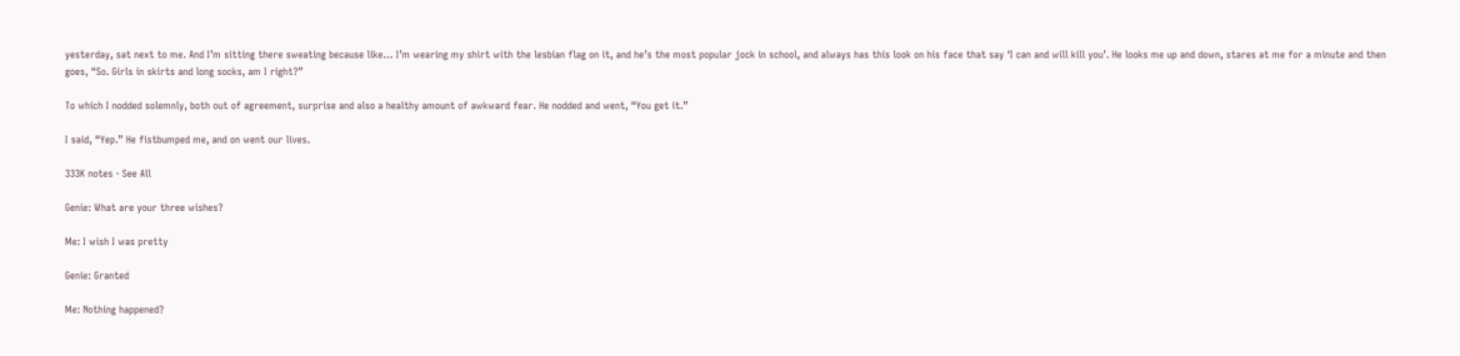yesterday, sat next to me. And I’m sitting there sweating because like… I’m wearing my shirt with the lesbian flag on it, and he’s the most popular jock in school, and always has this look on his face that say ‘I can and will kill you’. He looks me up and down, stares at me for a minute and then goes, “So. Girls in skirts and long socks, am I right?”

To which I nodded solemnly, both out of agreement, surprise and also a healthy amount of awkward fear. He nodded and went, “You get it.”

I said, “Yep.” He fistbumped me, and on went our lives.

333K notes · See All

Genie: What are your three wishes?

Me: I wish I was pretty

Genie: Granted

Me: Nothing happened?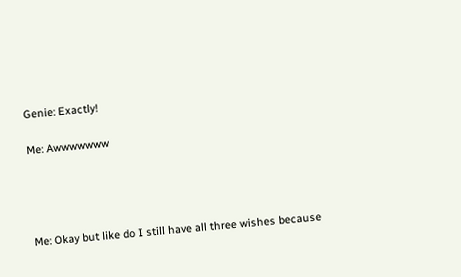Genie: Exactly!

Me: Awwwwwww




Me: Okay but like do I still have all three wishes because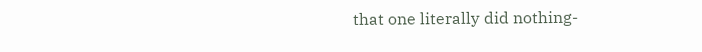that one literally did nothing-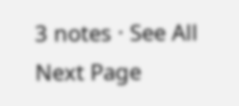3 notes · See All
Next Page